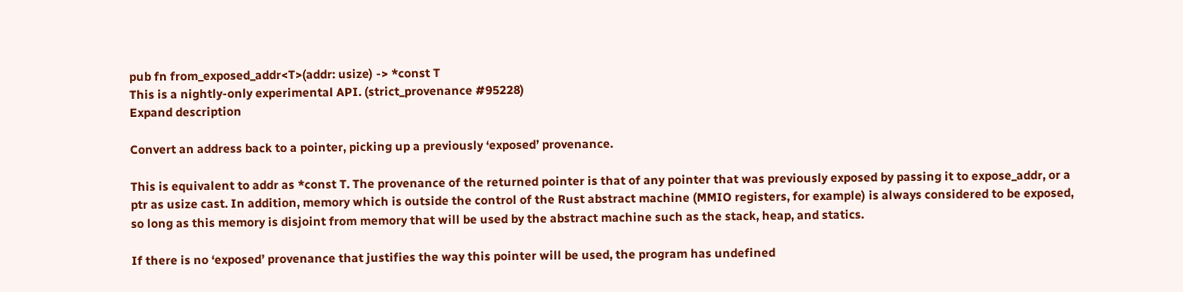pub fn from_exposed_addr<T>(addr: usize) -> *const T
This is a nightly-only experimental API. (strict_provenance #95228)
Expand description

Convert an address back to a pointer, picking up a previously ‘exposed’ provenance.

This is equivalent to addr as *const T. The provenance of the returned pointer is that of any pointer that was previously exposed by passing it to expose_addr, or a ptr as usize cast. In addition, memory which is outside the control of the Rust abstract machine (MMIO registers, for example) is always considered to be exposed, so long as this memory is disjoint from memory that will be used by the abstract machine such as the stack, heap, and statics.

If there is no ‘exposed’ provenance that justifies the way this pointer will be used, the program has undefined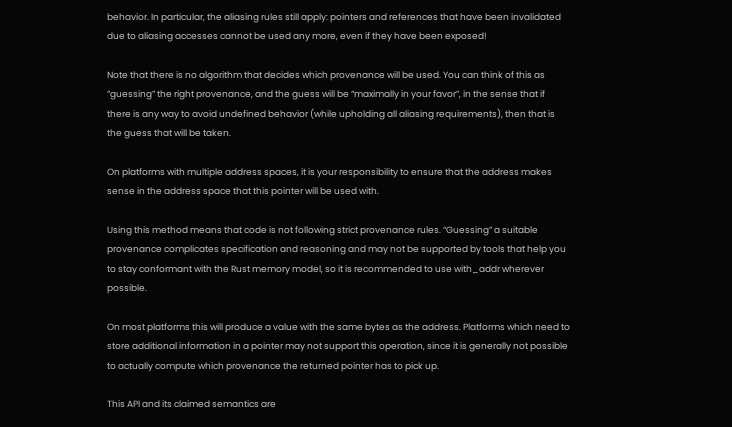behavior. In particular, the aliasing rules still apply: pointers and references that have been invalidated due to aliasing accesses cannot be used any more, even if they have been exposed!

Note that there is no algorithm that decides which provenance will be used. You can think of this as “guessing” the right provenance, and the guess will be “maximally in your favor”, in the sense that if there is any way to avoid undefined behavior (while upholding all aliasing requirements), then that is the guess that will be taken.

On platforms with multiple address spaces, it is your responsibility to ensure that the address makes sense in the address space that this pointer will be used with.

Using this method means that code is not following strict provenance rules. “Guessing” a suitable provenance complicates specification and reasoning and may not be supported by tools that help you to stay conformant with the Rust memory model, so it is recommended to use with_addr wherever possible.

On most platforms this will produce a value with the same bytes as the address. Platforms which need to store additional information in a pointer may not support this operation, since it is generally not possible to actually compute which provenance the returned pointer has to pick up.

This API and its claimed semantics are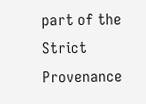part of the Strict Provenance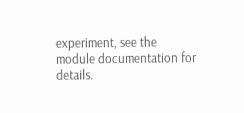experiment, see the module documentation for details.